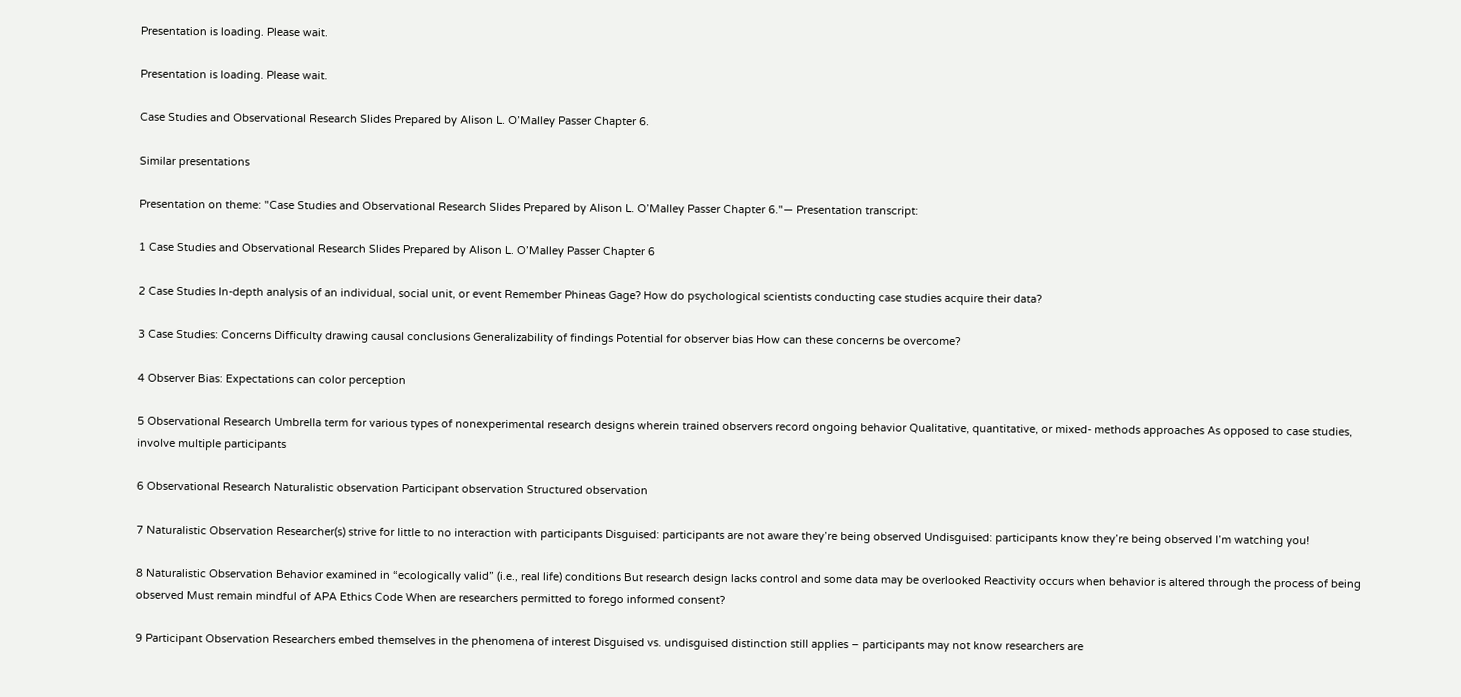Presentation is loading. Please wait.

Presentation is loading. Please wait.

Case Studies and Observational Research Slides Prepared by Alison L. O’Malley Passer Chapter 6.

Similar presentations

Presentation on theme: "Case Studies and Observational Research Slides Prepared by Alison L. O’Malley Passer Chapter 6."— Presentation transcript:

1 Case Studies and Observational Research Slides Prepared by Alison L. O’Malley Passer Chapter 6

2 Case Studies In-depth analysis of an individual, social unit, or event Remember Phineas Gage? How do psychological scientists conducting case studies acquire their data?

3 Case Studies: Concerns Difficulty drawing causal conclusions Generalizability of findings Potential for observer bias How can these concerns be overcome?

4 Observer Bias: Expectations can color perception

5 Observational Research Umbrella term for various types of nonexperimental research designs wherein trained observers record ongoing behavior Qualitative, quantitative, or mixed- methods approaches As opposed to case studies, involve multiple participants

6 Observational Research Naturalistic observation Participant observation Structured observation

7 Naturalistic Observation Researcher(s) strive for little to no interaction with participants Disguised: participants are not aware they’re being observed Undisguised: participants know they’re being observed I’m watching you!

8 Naturalistic Observation Behavior examined in “ecologically valid” (i.e., real life) conditions But research design lacks control and some data may be overlooked Reactivity occurs when behavior is altered through the process of being observed Must remain mindful of APA Ethics Code When are researchers permitted to forego informed consent?

9 Participant Observation Researchers embed themselves in the phenomena of interest Disguised vs. undisguised distinction still applies – participants may not know researchers are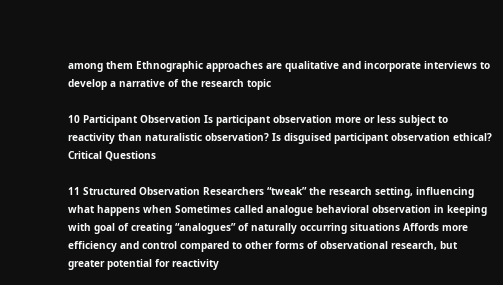among them Ethnographic approaches are qualitative and incorporate interviews to develop a narrative of the research topic

10 Participant Observation Is participant observation more or less subject to reactivity than naturalistic observation? Is disguised participant observation ethical? Critical Questions

11 Structured Observation Researchers “tweak” the research setting, influencing what happens when Sometimes called analogue behavioral observation in keeping with goal of creating “analogues” of naturally occurring situations Affords more efficiency and control compared to other forms of observational research, but greater potential for reactivity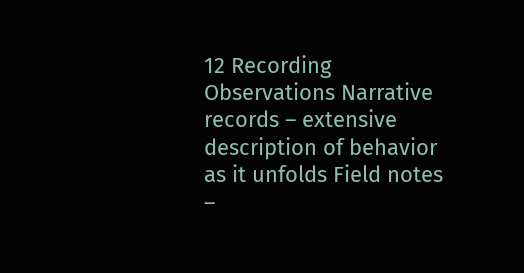12 Recording Observations Narrative records – extensive description of behavior as it unfolds Field notes –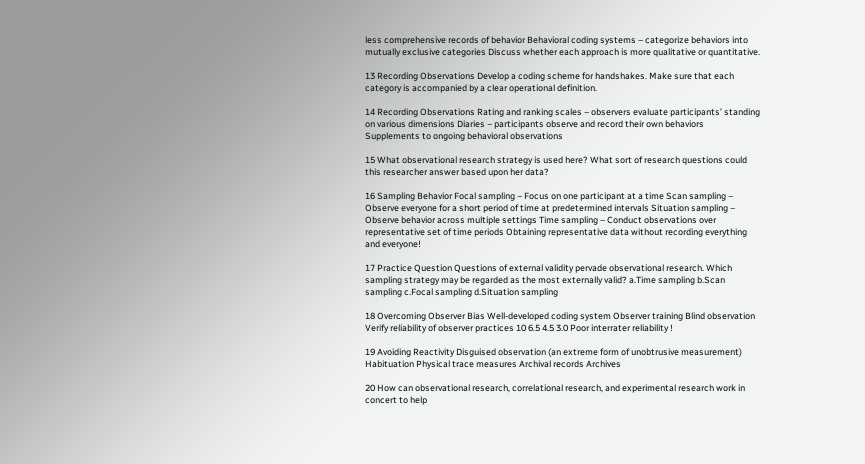less comprehensive records of behavior Behavioral coding systems – categorize behaviors into mutually exclusive categories Discuss whether each approach is more qualitative or quantitative.

13 Recording Observations Develop a coding scheme for handshakes. Make sure that each category is accompanied by a clear operational definition.

14 Recording Observations Rating and ranking scales – observers evaluate participants’ standing on various dimensions Diaries – participants observe and record their own behaviors Supplements to ongoing behavioral observations

15 What observational research strategy is used here? What sort of research questions could this researcher answer based upon her data?

16 Sampling Behavior Focal sampling – Focus on one participant at a time Scan sampling – Observe everyone for a short period of time at predetermined intervals Situation sampling – Observe behavior across multiple settings Time sampling – Conduct observations over representative set of time periods Obtaining representative data without recording everything and everyone!

17 Practice Question Questions of external validity pervade observational research. Which sampling strategy may be regarded as the most externally valid? a.Time sampling b.Scan sampling c.Focal sampling d.Situation sampling

18 Overcoming Observer Bias Well-developed coding system Observer training Blind observation Verify reliability of observer practices 10 6.5 4.5 3.0 Poor interrater reliability !

19 Avoiding Reactivity Disguised observation (an extreme form of unobtrusive measurement) Habituation Physical trace measures Archival records Archives

20 How can observational research, correlational research, and experimental research work in concert to help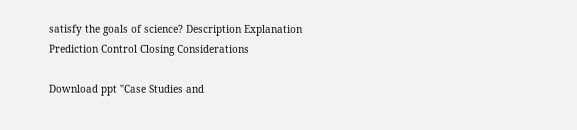satisfy the goals of science? Description Explanation Prediction Control Closing Considerations

Download ppt "Case Studies and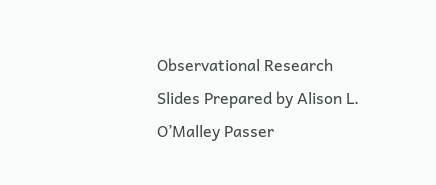Observational Research Slides Prepared by Alison L. O’Malley Passer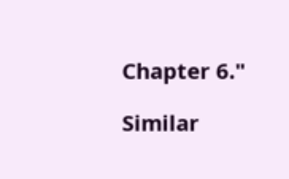Chapter 6."

Similar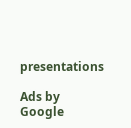presentations

Ads by Google